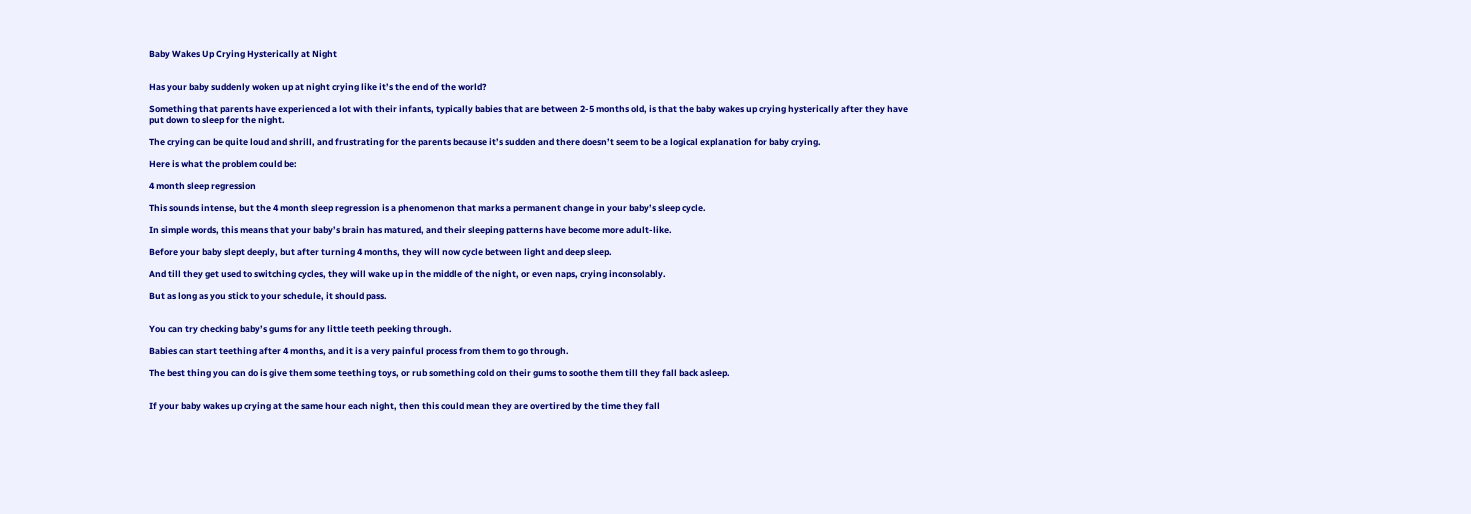Baby Wakes Up Crying Hysterically at Night


Has your baby suddenly woken up at night crying like it’s the end of the world?

Something that parents have experienced a lot with their infants, typically babies that are between 2-5 months old, is that the baby wakes up crying hysterically after they have put down to sleep for the night.

The crying can be quite loud and shrill, and frustrating for the parents because it’s sudden and there doesn’t seem to be a logical explanation for baby crying.

Here is what the problem could be:

4 month sleep regression

This sounds intense, but the 4 month sleep regression is a phenomenon that marks a permanent change in your baby’s sleep cycle.

In simple words, this means that your baby’s brain has matured, and their sleeping patterns have become more adult-like.

Before your baby slept deeply, but after turning 4 months, they will now cycle between light and deep sleep.

And till they get used to switching cycles, they will wake up in the middle of the night, or even naps, crying inconsolably.

But as long as you stick to your schedule, it should pass.


You can try checking baby’s gums for any little teeth peeking through.

Babies can start teething after 4 months, and it is a very painful process from them to go through.

The best thing you can do is give them some teething toys, or rub something cold on their gums to soothe them till they fall back asleep.


If your baby wakes up crying at the same hour each night, then this could mean they are overtired by the time they fall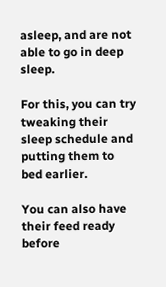asleep, and are not able to go in deep sleep.

For this, you can try tweaking their sleep schedule and putting them to bed earlier.

You can also have their feed ready before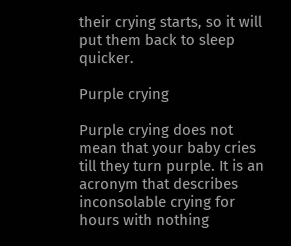their crying starts, so it will put them back to sleep quicker.

Purple crying

Purple crying does not mean that your baby cries till they turn purple. It is an acronym that describes inconsolable crying for hours with nothing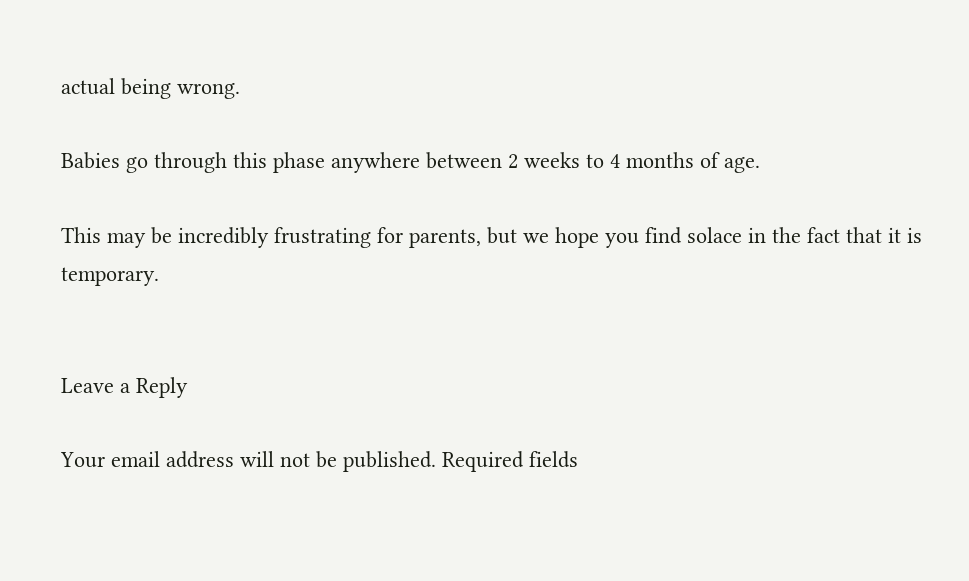actual being wrong.

Babies go through this phase anywhere between 2 weeks to 4 months of age.

This may be incredibly frustrating for parents, but we hope you find solace in the fact that it is temporary.


Leave a Reply

Your email address will not be published. Required fields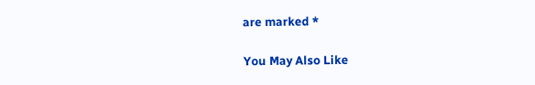are marked *

You May Also Like